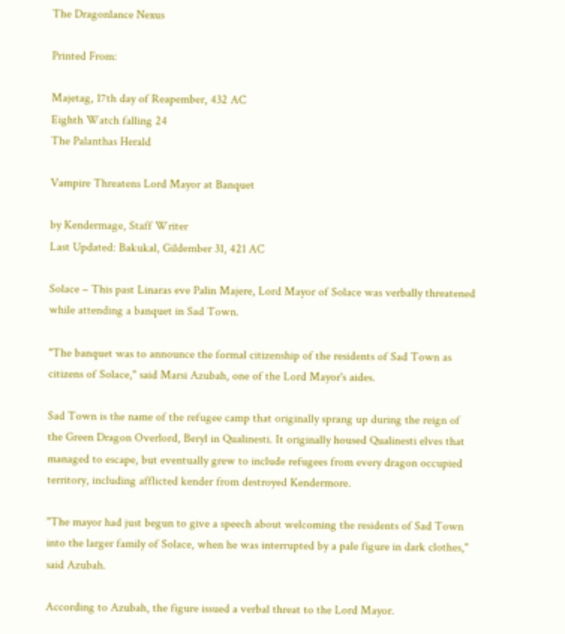The Dragonlance Nexus

Printed From:

Majetag, 17th day of Reapember, 432 AC
Eighth Watch falling 24
The Palanthas Herald

Vampire Threatens Lord Mayor at Banquet

by Kendermage, Staff Writer
Last Updated: Bakukal, Gildember 31, 421 AC

Solace – This past Linaras eve Palin Majere, Lord Mayor of Solace was verbally threatened while attending a banquet in Sad Town.

"The banquet was to announce the formal citizenship of the residents of Sad Town as citizens of Solace," said Marsi Azubah, one of the Lord Mayor's aides.

Sad Town is the name of the refugee camp that originally sprang up during the reign of the Green Dragon Overlord, Beryl in Qualinesti. It originally housed Qualinesti elves that managed to escape, but eventually grew to include refugees from every dragon occupied territory, including afflicted kender from destroyed Kendermore.

"The mayor had just begun to give a speech about welcoming the residents of Sad Town into the larger family of Solace, when he was interrupted by a pale figure in dark clothes," said Azubah.

According to Azubah, the figure issued a verbal threat to the Lord Mayor.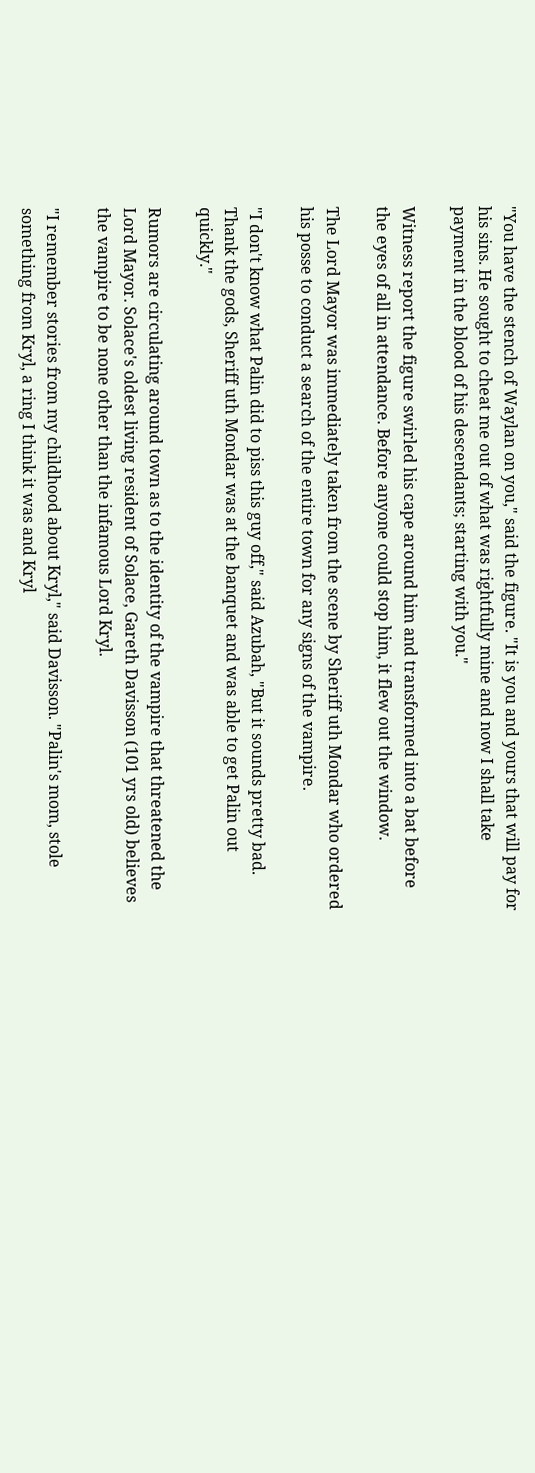"You have the stench of Waylan on you," said the figure. "It is you and yours that will pay for his sins. He sought to cheat me out of what was rightfully mine and now I shall take payment in the blood of his descendants; starting with you."

Witness report the figure swirled his cape around him and transformed into a bat before the eyes of all in attendance. Before anyone could stop him, it flew out the window.

The Lord Mayor was immediately taken from the scene by Sheriff uth Mondar who ordered his posse to conduct a search of the entire town for any signs of the vampire.

"I don't know what Palin did to piss this guy off," said Azubah, "But it sounds pretty bad. Thank the gods, Sheriff uth Mondar was at the banquet and was able to get Palin out quickly."

Rumors are circulating around town as to the identity of the vampire that threatened the Lord Mayor. Solace's oldest living resident of Solace, Gareth Davisson (101 yrs old) believes the vampire to be none other than the infamous Lord Kryl.

"I remember stories from my childhood about Kryl," said Davisson. "Palin's mom, stole something from Kryl, a ring I think it was and Kryl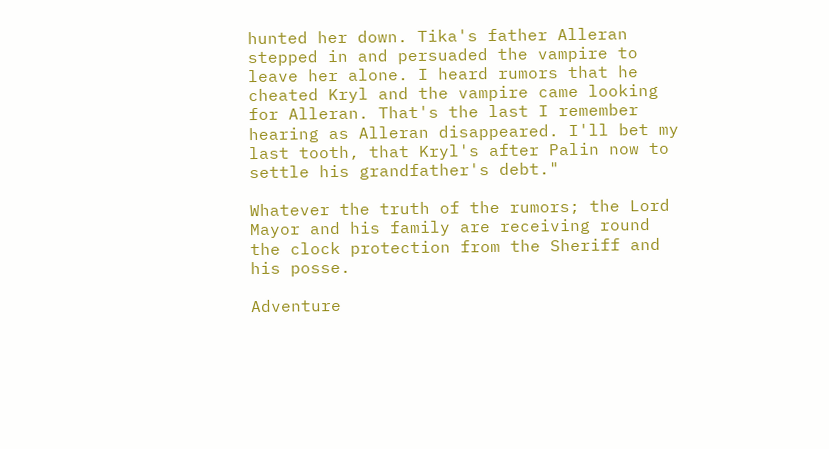hunted her down. Tika's father Alleran stepped in and persuaded the vampire to leave her alone. I heard rumors that he cheated Kryl and the vampire came looking for Alleran. That's the last I remember hearing as Alleran disappeared. I'll bet my last tooth, that Kryl's after Palin now to settle his grandfather's debt."

Whatever the truth of the rumors; the Lord Mayor and his family are receiving round the clock protection from the Sheriff and his posse.

Adventure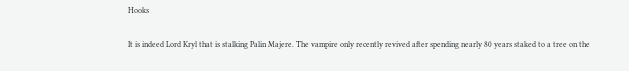Hooks

It is indeed Lord Kryl that is stalking Palin Majere. The vampire only recently revived after spending nearly 80 years staked to a tree on the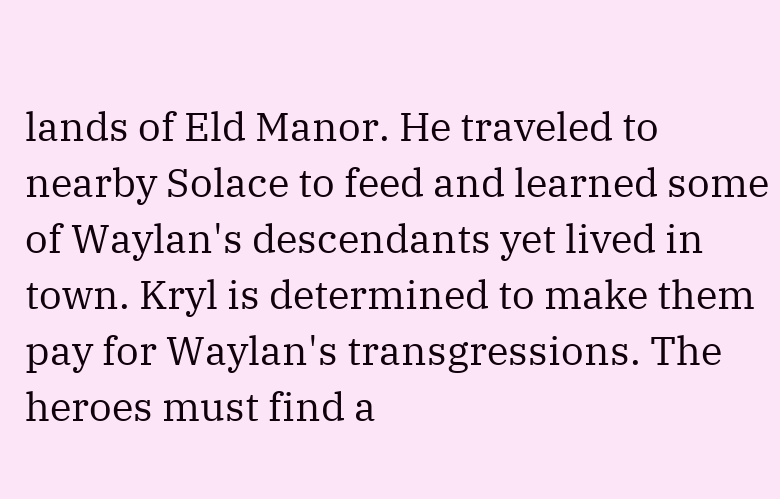lands of Eld Manor. He traveled to nearby Solace to feed and learned some of Waylan's descendants yet lived in town. Kryl is determined to make them pay for Waylan's transgressions. The heroes must find a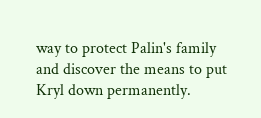way to protect Palin's family and discover the means to put Kryl down permanently.